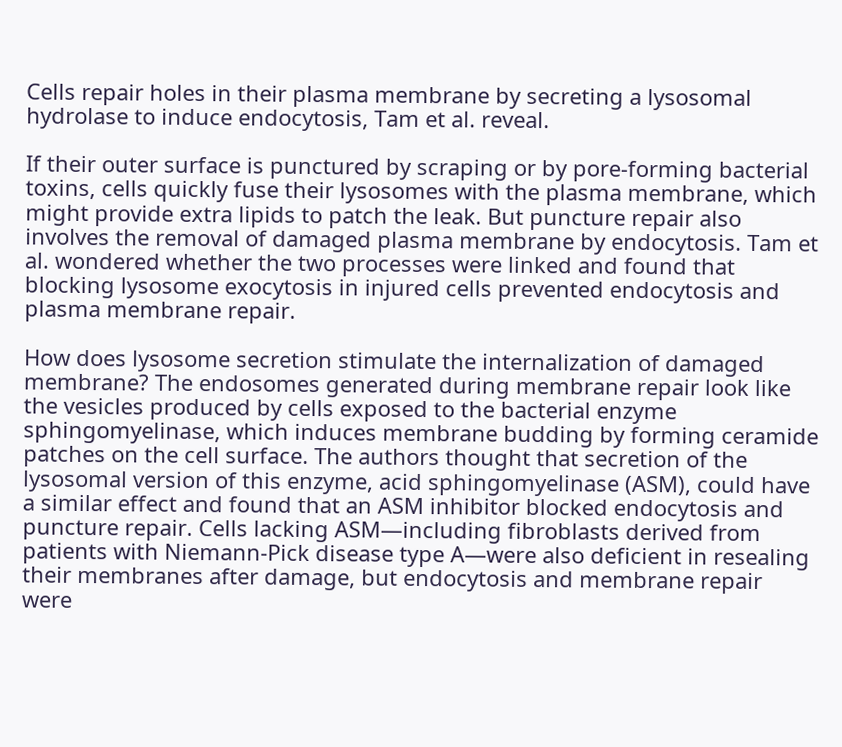Cells repair holes in their plasma membrane by secreting a lysosomal hydrolase to induce endocytosis, Tam et al. reveal.

If their outer surface is punctured by scraping or by pore-forming bacterial toxins, cells quickly fuse their lysosomes with the plasma membrane, which might provide extra lipids to patch the leak. But puncture repair also involves the removal of damaged plasma membrane by endocytosis. Tam et al. wondered whether the two processes were linked and found that blocking lysosome exocytosis in injured cells prevented endocytosis and plasma membrane repair.

How does lysosome secretion stimulate the internalization of damaged membrane? The endosomes generated during membrane repair look like the vesicles produced by cells exposed to the bacterial enzyme sphingomyelinase, which induces membrane budding by forming ceramide patches on the cell surface. The authors thought that secretion of the lysosomal version of this enzyme, acid sphingomyelinase (ASM), could have a similar effect and found that an ASM inhibitor blocked endocytosis and puncture repair. Cells lacking ASM—including fibroblasts derived from patients with Niemann-Pick disease type A—were also deficient in resealing their membranes after damage, but endocytosis and membrane repair were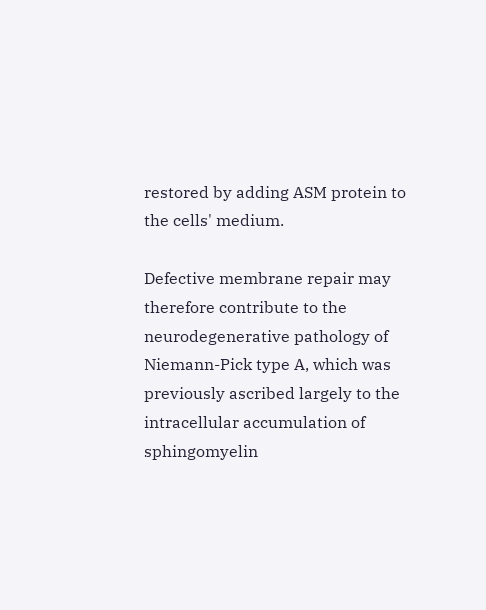restored by adding ASM protein to the cells' medium.

Defective membrane repair may therefore contribute to the neurodegenerative pathology of Niemann-Pick type A, which was previously ascribed largely to the intracellular accumulation of sphingomyelin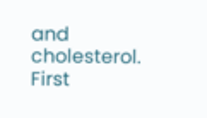and cholesterol. First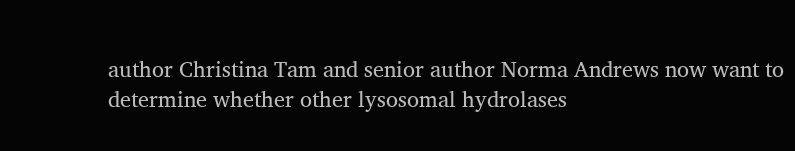author Christina Tam and senior author Norma Andrews now want to determine whether other lysosomal hydrolases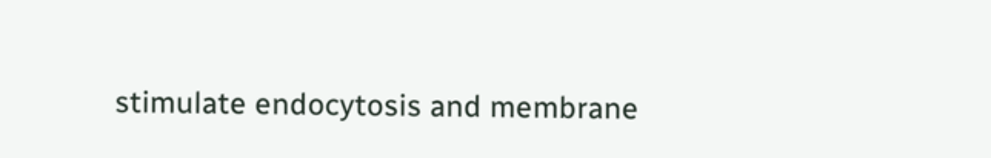stimulate endocytosis and membrane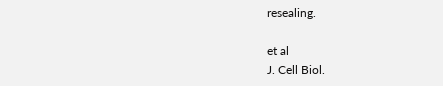resealing.

et al
J. Cell Biol.